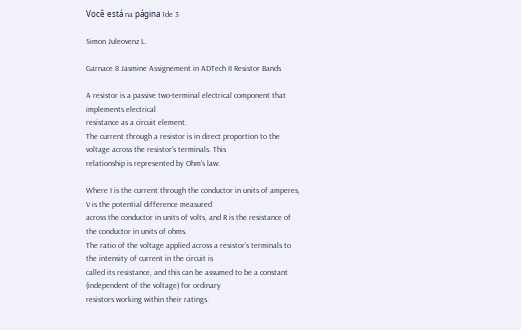Você está na página 1de 3

Simon Juleovenz L.

Garnace 8 Jasmine Assignement in ADTech II Resistor Bands

A resistor is a passive two-terminal electrical component that implements electrical
resistance as a circuit element.
The current through a resistor is in direct proportion to the voltage across the resistor's terminals. This
relationship is represented by Ohm's law:

Where I is the current through the conductor in units of amperes, V is the potential difference measured
across the conductor in units of volts, and R is the resistance of the conductor in units of ohms.
The ratio of the voltage applied across a resistor's terminals to the intensity of current in the circuit is
called its resistance, and this can be assumed to be a constant (independent of the voltage) for ordinary
resistors working within their ratings.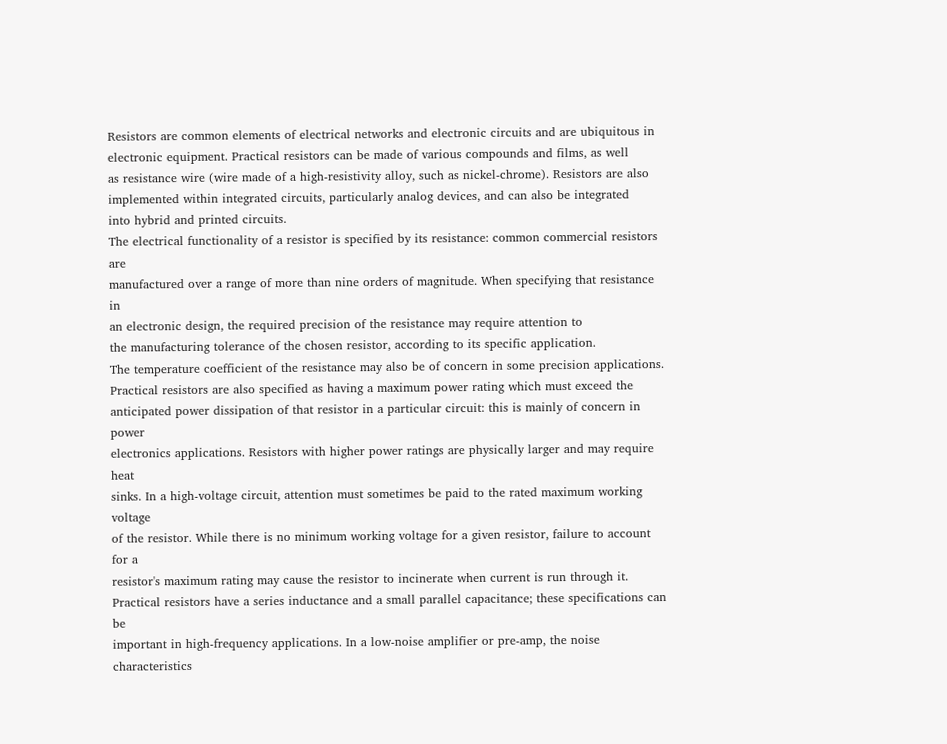Resistors are common elements of electrical networks and electronic circuits and are ubiquitous in
electronic equipment. Practical resistors can be made of various compounds and films, as well
as resistance wire (wire made of a high-resistivity alloy, such as nickel-chrome). Resistors are also
implemented within integrated circuits, particularly analog devices, and can also be integrated
into hybrid and printed circuits.
The electrical functionality of a resistor is specified by its resistance: common commercial resistors are
manufactured over a range of more than nine orders of magnitude. When specifying that resistance in
an electronic design, the required precision of the resistance may require attention to
the manufacturing tolerance of the chosen resistor, according to its specific application.
The temperature coefficient of the resistance may also be of concern in some precision applications.
Practical resistors are also specified as having a maximum power rating which must exceed the
anticipated power dissipation of that resistor in a particular circuit: this is mainly of concern in power
electronics applications. Resistors with higher power ratings are physically larger and may require heat
sinks. In a high-voltage circuit, attention must sometimes be paid to the rated maximum working voltage
of the resistor. While there is no minimum working voltage for a given resistor, failure to account for a
resistor's maximum rating may cause the resistor to incinerate when current is run through it.
Practical resistors have a series inductance and a small parallel capacitance; these specifications can be
important in high-frequency applications. In a low-noise amplifier or pre-amp, the noise characteristics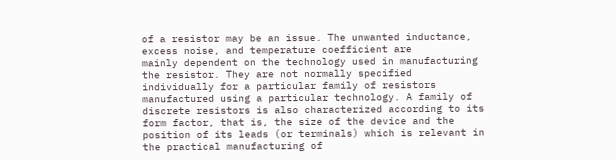of a resistor may be an issue. The unwanted inductance, excess noise, and temperature coefficient are
mainly dependent on the technology used in manufacturing the resistor. They are not normally specified
individually for a particular family of resistors manufactured using a particular technology. A family of
discrete resistors is also characterized according to its form factor, that is, the size of the device and the
position of its leads (or terminals) which is relevant in the practical manufacturing of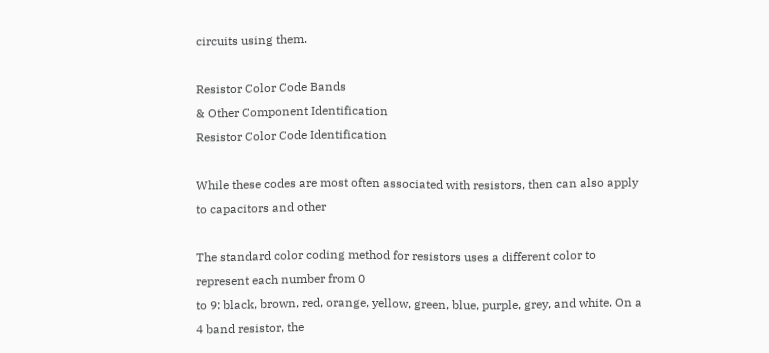circuits using them.

Resistor Color Code Bands
& Other Component Identification
Resistor Color Code Identification

While these codes are most often associated with resistors, then can also apply to capacitors and other

The standard color coding method for resistors uses a different color to represent each number from 0
to 9: black, brown, red, orange, yellow, green, blue, purple, grey, and white. On a 4 band resistor, the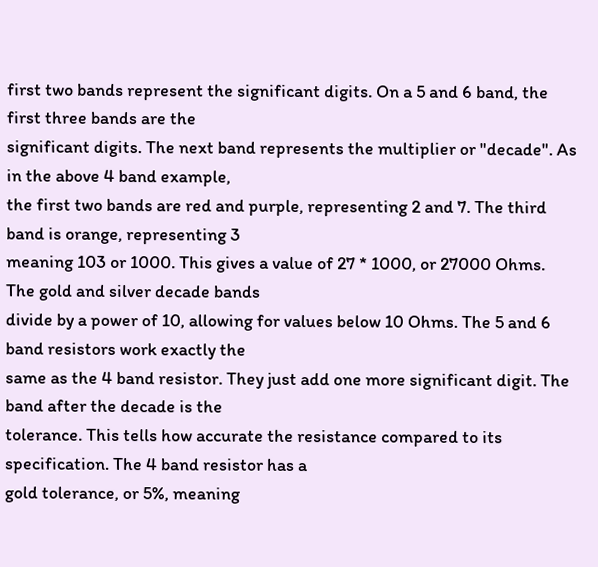first two bands represent the significant digits. On a 5 and 6 band, the first three bands are the
significant digits. The next band represents the multiplier or "decade". As in the above 4 band example,
the first two bands are red and purple, representing 2 and 7. The third band is orange, representing 3
meaning 103 or 1000. This gives a value of 27 * 1000, or 27000 Ohms. The gold and silver decade bands
divide by a power of 10, allowing for values below 10 Ohms. The 5 and 6 band resistors work exactly the
same as the 4 band resistor. They just add one more significant digit. The band after the decade is the
tolerance. This tells how accurate the resistance compared to its specification. The 4 band resistor has a
gold tolerance, or 5%, meaning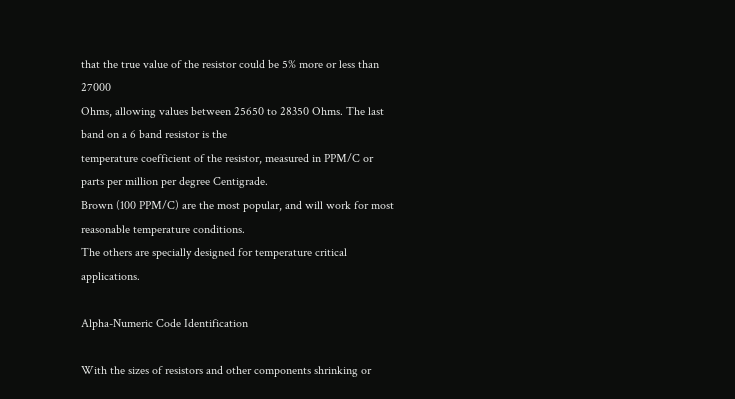that the true value of the resistor could be 5% more or less than 27000
Ohms, allowing values between 25650 to 28350 Ohms. The last band on a 6 band resistor is the
temperature coefficient of the resistor, measured in PPM/C or parts per million per degree Centigrade.
Brown (100 PPM/C) are the most popular, and will work for most reasonable temperature conditions.
The others are specially designed for temperature critical applications.

Alpha-Numeric Code Identification

With the sizes of resistors and other components shrinking or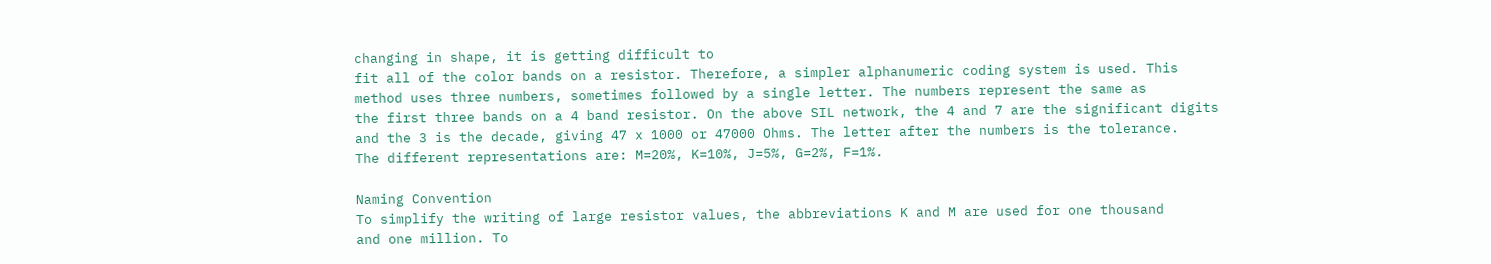changing in shape, it is getting difficult to
fit all of the color bands on a resistor. Therefore, a simpler alphanumeric coding system is used. This
method uses three numbers, sometimes followed by a single letter. The numbers represent the same as
the first three bands on a 4 band resistor. On the above SIL network, the 4 and 7 are the significant digits
and the 3 is the decade, giving 47 x 1000 or 47000 Ohms. The letter after the numbers is the tolerance.
The different representations are: M=20%, K=10%, J=5%, G=2%, F=1%.

Naming Convention
To simplify the writing of large resistor values, the abbreviations K and M are used for one thousand
and one million. To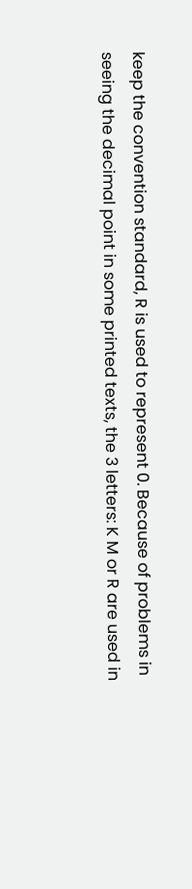keep the convention standard, R is used to represent 0. Because of problems in
seeing the decimal point in some printed texts, the 3 letters: K M or R are used in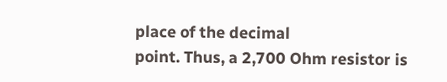place of the decimal
point. Thus, a 2,700 Ohm resistor is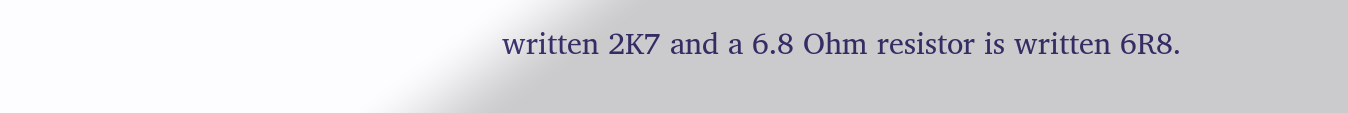written 2K7 and a 6.8 Ohm resistor is written 6R8.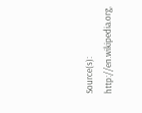Source(s): http://en.wikipedia.org,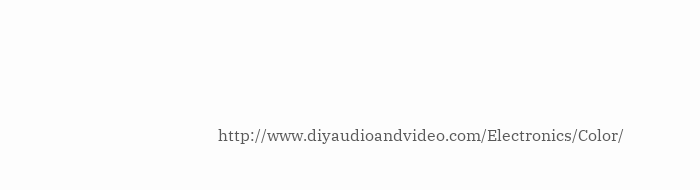http://www.diyaudioandvideo.com/Electronics/Color/